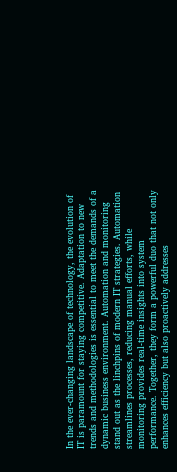In the ever-changing landscape of technology, the evolution of IT is paramount for staying competitive. Adaptation to new trends and methodologies is essential to meet the demands of a dynamic business environment. Automation and monitoring stand out as the linchpins of modern IT strategies. Automation streamlines processes, reducing manual efforts, while monitoring provides real-time insights into system performance. Together, they form a powerful duo that not only enhances efficiency but also proactively addresses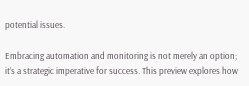potential issues.

Embracing automation and monitoring is not merely an option; it’s a strategic imperative for success. This preview explores how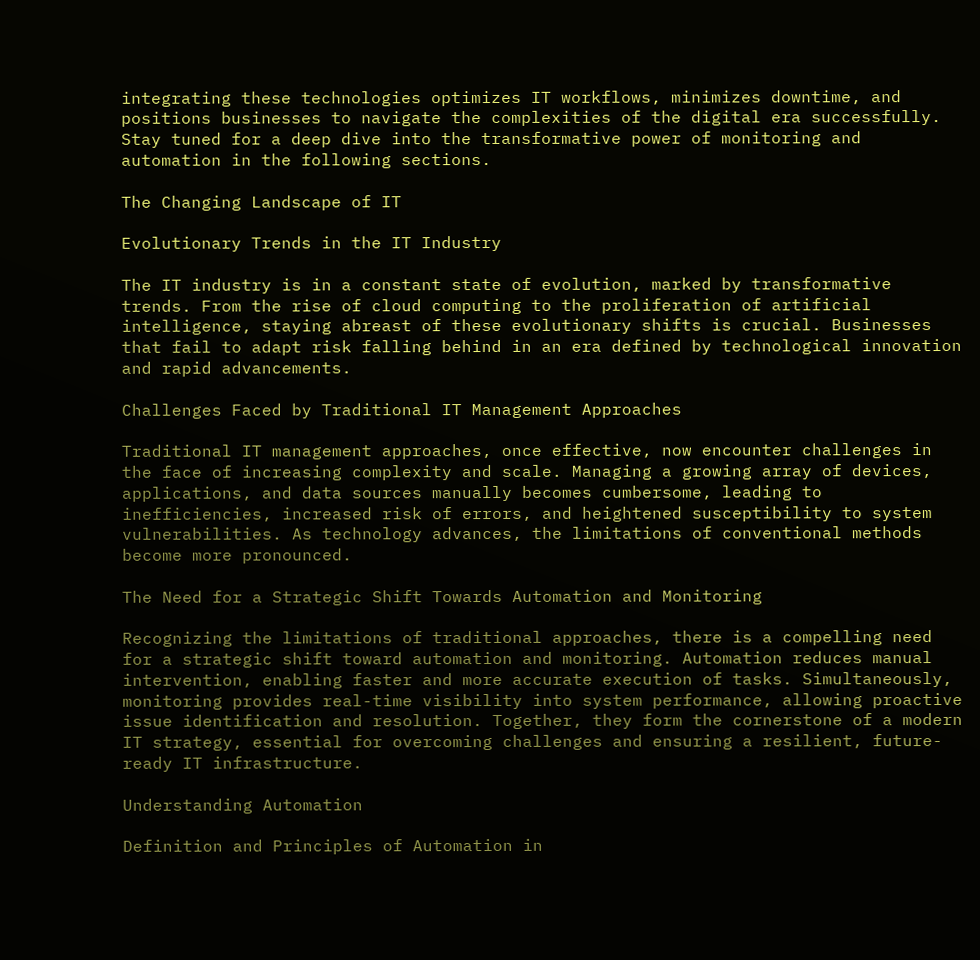integrating these technologies optimizes IT workflows, minimizes downtime, and positions businesses to navigate the complexities of the digital era successfully. Stay tuned for a deep dive into the transformative power of monitoring and automation in the following sections.

The Changing Landscape of IT

Evolutionary Trends in the IT Industry

The IT industry is in a constant state of evolution, marked by transformative trends. From the rise of cloud computing to the proliferation of artificial intelligence, staying abreast of these evolutionary shifts is crucial. Businesses that fail to adapt risk falling behind in an era defined by technological innovation and rapid advancements.

Challenges Faced by Traditional IT Management Approaches

Traditional IT management approaches, once effective, now encounter challenges in the face of increasing complexity and scale. Managing a growing array of devices, applications, and data sources manually becomes cumbersome, leading to inefficiencies, increased risk of errors, and heightened susceptibility to system vulnerabilities. As technology advances, the limitations of conventional methods become more pronounced.

The Need for a Strategic Shift Towards Automation and Monitoring

Recognizing the limitations of traditional approaches, there is a compelling need for a strategic shift toward automation and monitoring. Automation reduces manual intervention, enabling faster and more accurate execution of tasks. Simultaneously, monitoring provides real-time visibility into system performance, allowing proactive issue identification and resolution. Together, they form the cornerstone of a modern IT strategy, essential for overcoming challenges and ensuring a resilient, future-ready IT infrastructure.

Understanding Automation

Definition and Principles of Automation in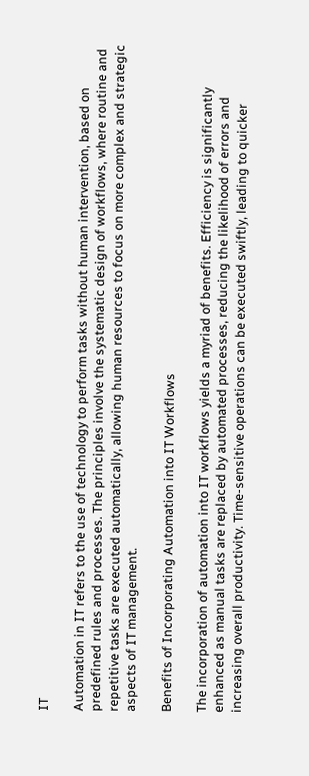IT

Automation in IT refers to the use of technology to perform tasks without human intervention, based on predefined rules and processes. The principles involve the systematic design of workflows, where routine and repetitive tasks are executed automatically, allowing human resources to focus on more complex and strategic aspects of IT management.

Benefits of Incorporating Automation into IT Workflows

The incorporation of automation into IT workflows yields a myriad of benefits. Efficiency is significantly enhanced as manual tasks are replaced by automated processes, reducing the likelihood of errors and increasing overall productivity. Time-sensitive operations can be executed swiftly, leading to quicker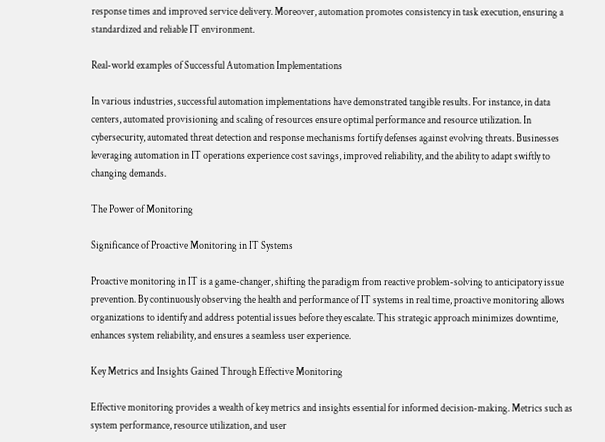response times and improved service delivery. Moreover, automation promotes consistency in task execution, ensuring a standardized and reliable IT environment.

Real-world examples of Successful Automation Implementations

In various industries, successful automation implementations have demonstrated tangible results. For instance, in data centers, automated provisioning and scaling of resources ensure optimal performance and resource utilization. In cybersecurity, automated threat detection and response mechanisms fortify defenses against evolving threats. Businesses leveraging automation in IT operations experience cost savings, improved reliability, and the ability to adapt swiftly to changing demands.

The Power of Monitoring

Significance of Proactive Monitoring in IT Systems

Proactive monitoring in IT is a game-changer, shifting the paradigm from reactive problem-solving to anticipatory issue prevention. By continuously observing the health and performance of IT systems in real time, proactive monitoring allows organizations to identify and address potential issues before they escalate. This strategic approach minimizes downtime, enhances system reliability, and ensures a seamless user experience.

Key Metrics and Insights Gained Through Effective Monitoring

Effective monitoring provides a wealth of key metrics and insights essential for informed decision-making. Metrics such as system performance, resource utilization, and user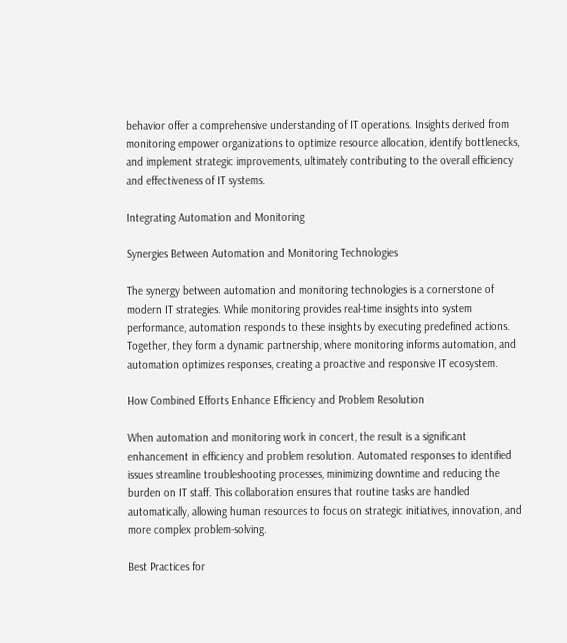behavior offer a comprehensive understanding of IT operations. Insights derived from monitoring empower organizations to optimize resource allocation, identify bottlenecks, and implement strategic improvements, ultimately contributing to the overall efficiency and effectiveness of IT systems.

Integrating Automation and Monitoring

Synergies Between Automation and Monitoring Technologies

The synergy between automation and monitoring technologies is a cornerstone of modern IT strategies. While monitoring provides real-time insights into system performance, automation responds to these insights by executing predefined actions. Together, they form a dynamic partnership, where monitoring informs automation, and automation optimizes responses, creating a proactive and responsive IT ecosystem.

How Combined Efforts Enhance Efficiency and Problem Resolution

When automation and monitoring work in concert, the result is a significant enhancement in efficiency and problem resolution. Automated responses to identified issues streamline troubleshooting processes, minimizing downtime and reducing the burden on IT staff. This collaboration ensures that routine tasks are handled automatically, allowing human resources to focus on strategic initiatives, innovation, and more complex problem-solving.

Best Practices for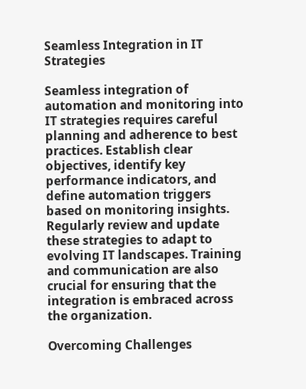Seamless Integration in IT Strategies

Seamless integration of automation and monitoring into IT strategies requires careful planning and adherence to best practices. Establish clear objectives, identify key performance indicators, and define automation triggers based on monitoring insights. Regularly review and update these strategies to adapt to evolving IT landscapes. Training and communication are also crucial for ensuring that the integration is embraced across the organization.

Overcoming Challenges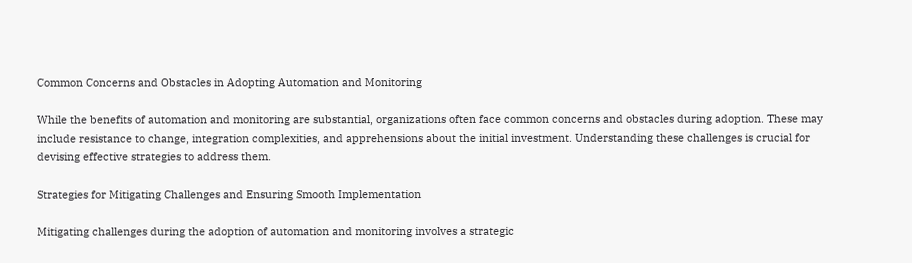Common Concerns and Obstacles in Adopting Automation and Monitoring

While the benefits of automation and monitoring are substantial, organizations often face common concerns and obstacles during adoption. These may include resistance to change, integration complexities, and apprehensions about the initial investment. Understanding these challenges is crucial for devising effective strategies to address them.

Strategies for Mitigating Challenges and Ensuring Smooth Implementation

Mitigating challenges during the adoption of automation and monitoring involves a strategic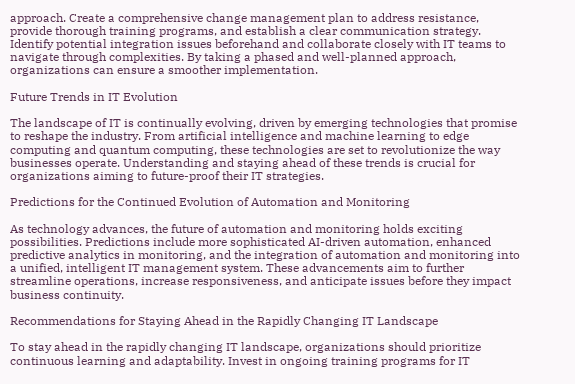approach. Create a comprehensive change management plan to address resistance, provide thorough training programs, and establish a clear communication strategy. Identify potential integration issues beforehand and collaborate closely with IT teams to navigate through complexities. By taking a phased and well-planned approach, organizations can ensure a smoother implementation.

Future Trends in IT Evolution

The landscape of IT is continually evolving, driven by emerging technologies that promise to reshape the industry. From artificial intelligence and machine learning to edge computing and quantum computing, these technologies are set to revolutionize the way businesses operate. Understanding and staying ahead of these trends is crucial for organizations aiming to future-proof their IT strategies.

Predictions for the Continued Evolution of Automation and Monitoring

As technology advances, the future of automation and monitoring holds exciting possibilities. Predictions include more sophisticated AI-driven automation, enhanced predictive analytics in monitoring, and the integration of automation and monitoring into a unified, intelligent IT management system. These advancements aim to further streamline operations, increase responsiveness, and anticipate issues before they impact business continuity.

Recommendations for Staying Ahead in the Rapidly Changing IT Landscape

To stay ahead in the rapidly changing IT landscape, organizations should prioritize continuous learning and adaptability. Invest in ongoing training programs for IT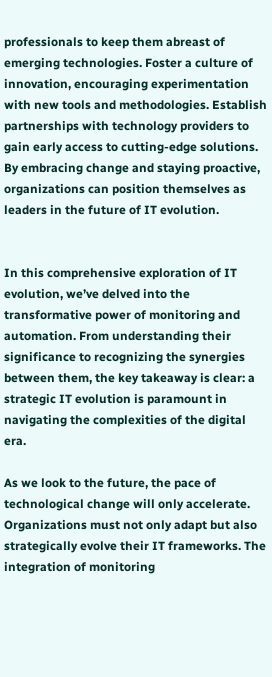professionals to keep them abreast of emerging technologies. Foster a culture of innovation, encouraging experimentation with new tools and methodologies. Establish partnerships with technology providers to gain early access to cutting-edge solutions. By embracing change and staying proactive, organizations can position themselves as leaders in the future of IT evolution.


In this comprehensive exploration of IT evolution, we’ve delved into the transformative power of monitoring and automation. From understanding their significance to recognizing the synergies between them, the key takeaway is clear: a strategic IT evolution is paramount in navigating the complexities of the digital era.

As we look to the future, the pace of technological change will only accelerate. Organizations must not only adapt but also strategically evolve their IT frameworks. The integration of monitoring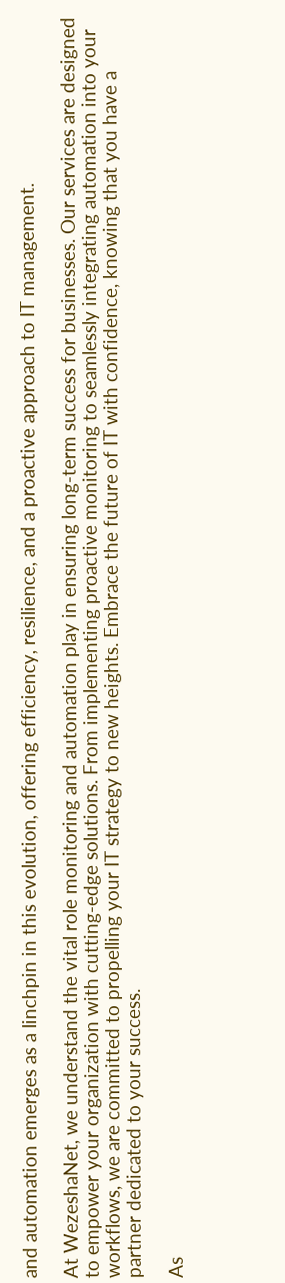and automation emerges as a linchpin in this evolution, offering efficiency, resilience, and a proactive approach to IT management.

At WezeshaNet, we understand the vital role monitoring and automation play in ensuring long-term success for businesses. Our services are designed to empower your organization with cutting-edge solutions. From implementing proactive monitoring to seamlessly integrating automation into your workflows, we are committed to propelling your IT strategy to new heights. Embrace the future of IT with confidence, knowing that you have a partner dedicated to your success.

As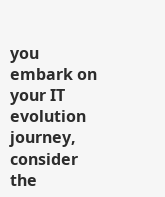you embark on your IT evolution journey, consider the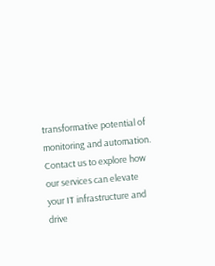transformative potential of monitoring and automation. Contact us to explore how our services can elevate your IT infrastructure and drive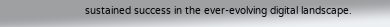sustained success in the ever-evolving digital landscape.